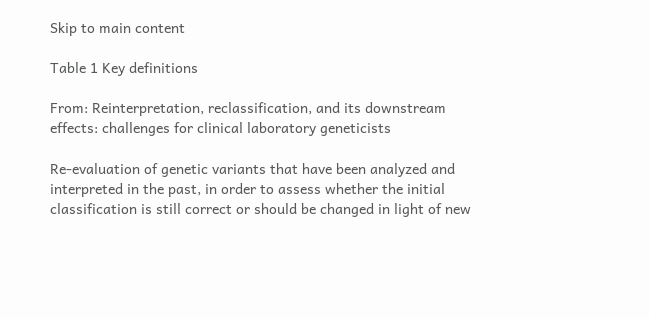Skip to main content

Table 1 Key definitions

From: Reinterpretation, reclassification, and its downstream effects: challenges for clinical laboratory geneticists

Re-evaluation of genetic variants that have been analyzed and interpreted in the past, in order to assess whether the initial classification is still correct or should be changed in light of new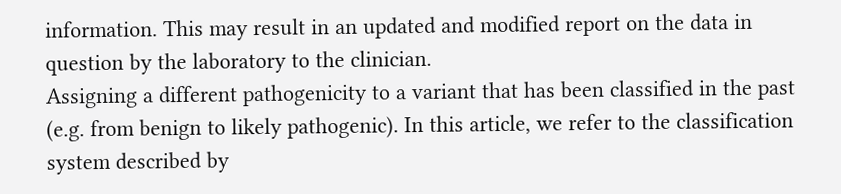information. This may result in an updated and modified report on the data in question by the laboratory to the clinician.
Assigning a different pathogenicity to a variant that has been classified in the past (e.g. from benign to likely pathogenic). In this article, we refer to the classification system described by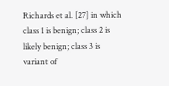Richards et al. [27] in which class 1 is benign; class 2 is likely benign; class 3 is variant of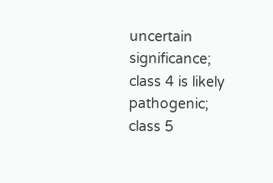uncertain significance; class 4 is likely pathogenic; class 5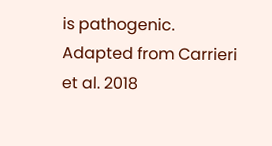is pathogenic.
Adapted from Carrieri et al. 2018